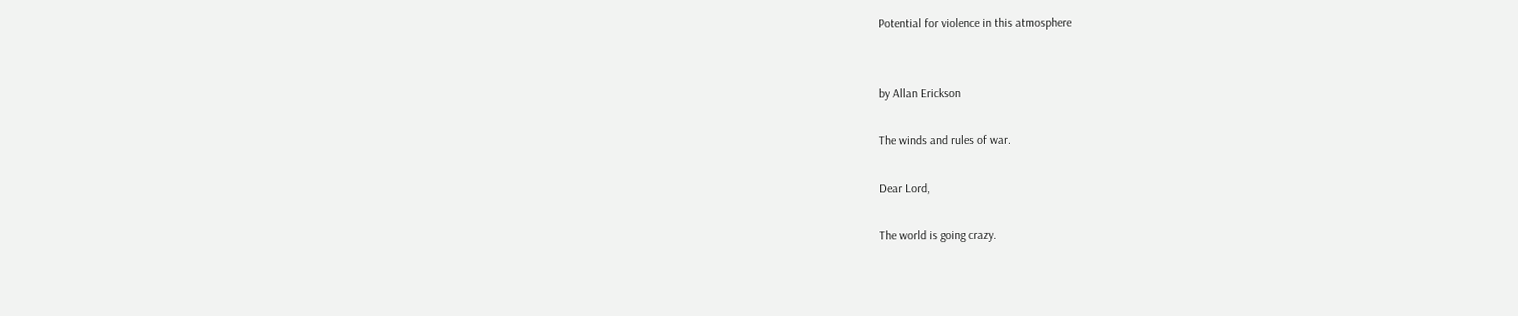Potential for violence in this atmosphere


by Allan Erickson

The winds and rules of war.

Dear Lord,

The world is going crazy.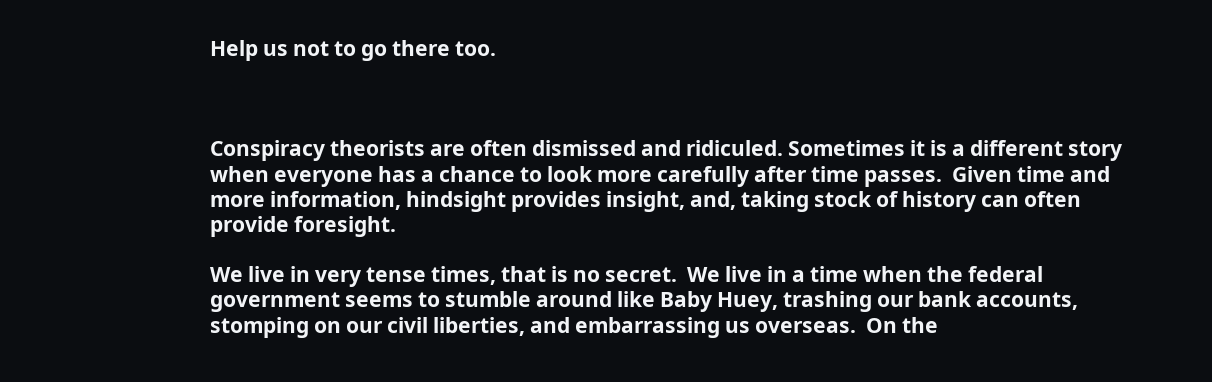Help us not to go there too.



Conspiracy theorists are often dismissed and ridiculed. Sometimes it is a different story when everyone has a chance to look more carefully after time passes.  Given time and more information, hindsight provides insight, and, taking stock of history can often provide foresight.

We live in very tense times, that is no secret.  We live in a time when the federal government seems to stumble around like Baby Huey, trashing our bank accounts, stomping on our civil liberties, and embarrassing us overseas.  On the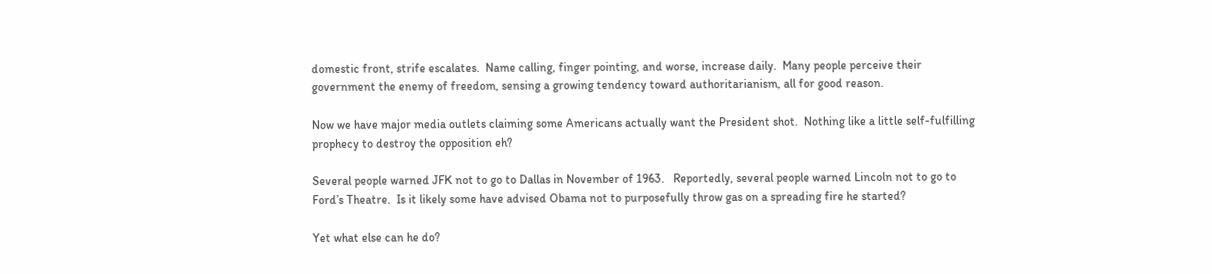domestic front, strife escalates.  Name calling, finger pointing, and worse, increase daily.  Many people perceive their government the enemy of freedom, sensing a growing tendency toward authoritarianism, all for good reason.

Now we have major media outlets claiming some Americans actually want the President shot.  Nothing like a little self-fulfilling prophecy to destroy the opposition eh?

Several people warned JFK not to go to Dallas in November of 1963.   Reportedly, several people warned Lincoln not to go to Ford’s Theatre.  Is it likely some have advised Obama not to purposefully throw gas on a spreading fire he started?

Yet what else can he do?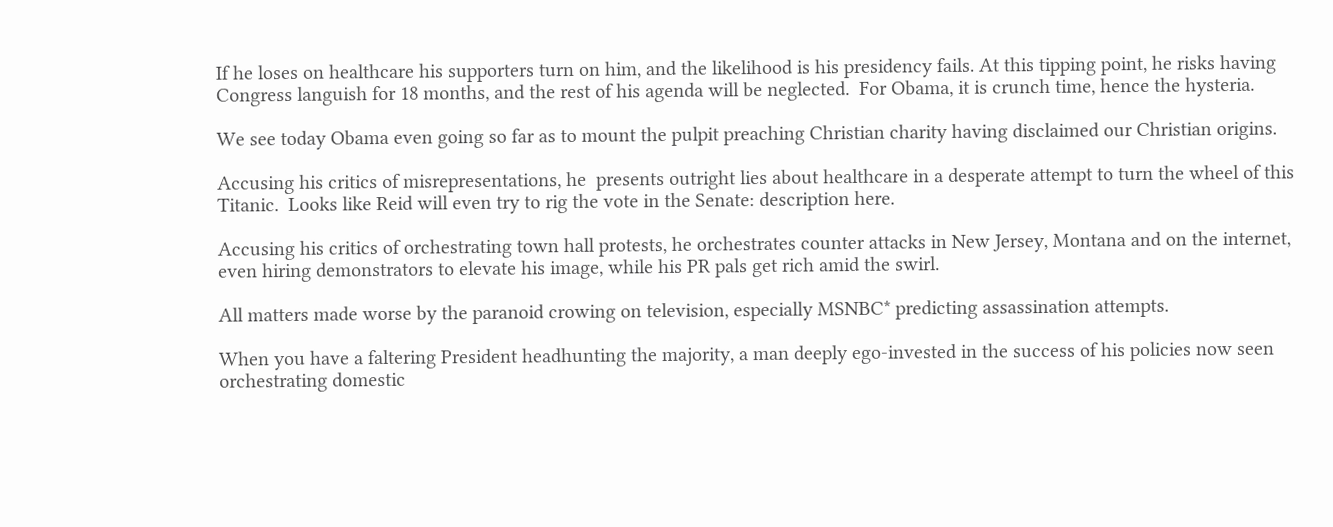If he loses on healthcare his supporters turn on him, and the likelihood is his presidency fails. At this tipping point, he risks having Congress languish for 18 months, and the rest of his agenda will be neglected.  For Obama, it is crunch time, hence the hysteria.

We see today Obama even going so far as to mount the pulpit preaching Christian charity having disclaimed our Christian origins.

Accusing his critics of misrepresentations, he  presents outright lies about healthcare in a desperate attempt to turn the wheel of this Titanic.  Looks like Reid will even try to rig the vote in the Senate: description here.

Accusing his critics of orchestrating town hall protests, he orchestrates counter attacks in New Jersey, Montana and on the internet, even hiring demonstrators to elevate his image, while his PR pals get rich amid the swirl.

All matters made worse by the paranoid crowing on television, especially MSNBC* predicting assassination attempts.

When you have a faltering President headhunting the majority, a man deeply ego-invested in the success of his policies now seen orchestrating domestic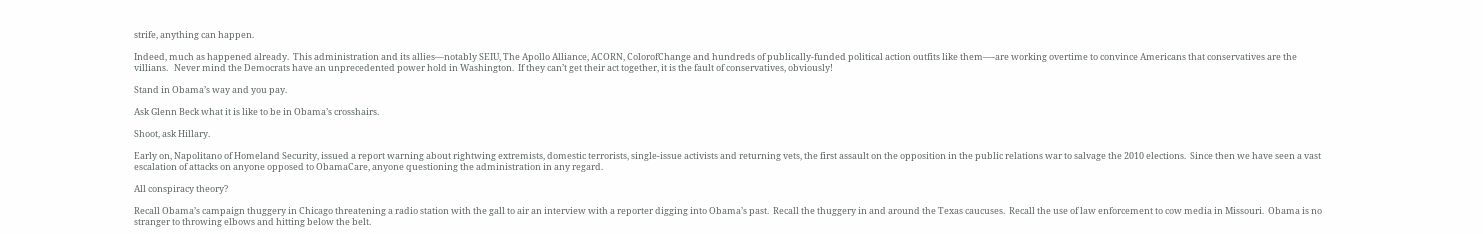strife, anything can happen.

Indeed, much as happened already.  This administration and its allies—notably SEIU, The Apollo Alliance, ACORN, ColorofChange and hundreds of publically-funded political action outfits like them—-are working overtime to convince Americans that conservatives are the villians.   Never mind the Democrats have an unprecedented power hold in Washington.  If they can’t get their act together, it is the fault of conservatives, obviously!

Stand in Obama’s way and you pay.

Ask Glenn Beck what it is like to be in Obama’s crosshairs.

Shoot, ask Hillary.

Early on, Napolitano of Homeland Security, issued a report warning about rightwing extremists, domestic terrorists, single-issue activists and returning vets, the first assault on the opposition in the public relations war to salvage the 2010 elections.  Since then we have seen a vast escalation of attacks on anyone opposed to ObamaCare, anyone questioning the administration in any regard.

All conspiracy theory?

Recall Obama’s campaign thuggery in Chicago threatening a radio station with the gall to air an interview with a reporter digging into Obama’s past.  Recall the thuggery in and around the Texas caucuses.  Recall the use of law enforcement to cow media in Missouri.  Obama is no stranger to throwing elbows and hitting below the belt.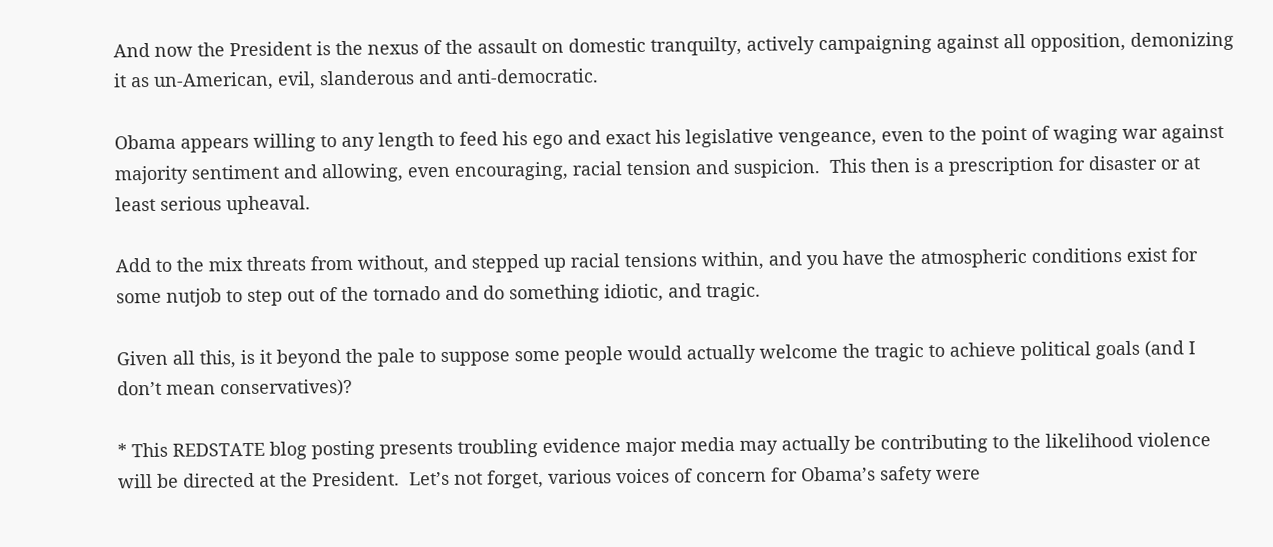And now the President is the nexus of the assault on domestic tranquilty, actively campaigning against all opposition, demonizing it as un-American, evil, slanderous and anti-democratic.

Obama appears willing to any length to feed his ego and exact his legislative vengeance, even to the point of waging war against majority sentiment and allowing, even encouraging, racial tension and suspicion.  This then is a prescription for disaster or at least serious upheaval.

Add to the mix threats from without, and stepped up racial tensions within, and you have the atmospheric conditions exist for some nutjob to step out of the tornado and do something idiotic, and tragic.

Given all this, is it beyond the pale to suppose some people would actually welcome the tragic to achieve political goals (and I don’t mean conservatives)?

* This REDSTATE blog posting presents troubling evidence major media may actually be contributing to the likelihood violence will be directed at the President.  Let’s not forget, various voices of concern for Obama’s safety were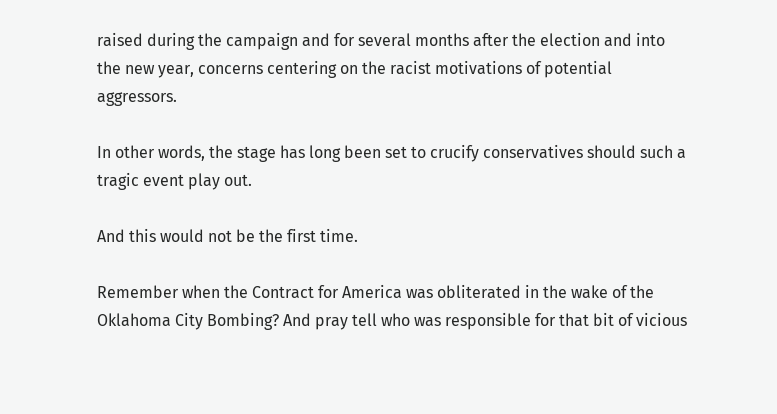raised during the campaign and for several months after the election and into the new year, concerns centering on the racist motivations of potential aggressors.

In other words, the stage has long been set to crucify conservatives should such a tragic event play out.

And this would not be the first time.

Remember when the Contract for America was obliterated in the wake of the Oklahoma City Bombing? And pray tell who was responsible for that bit of vicious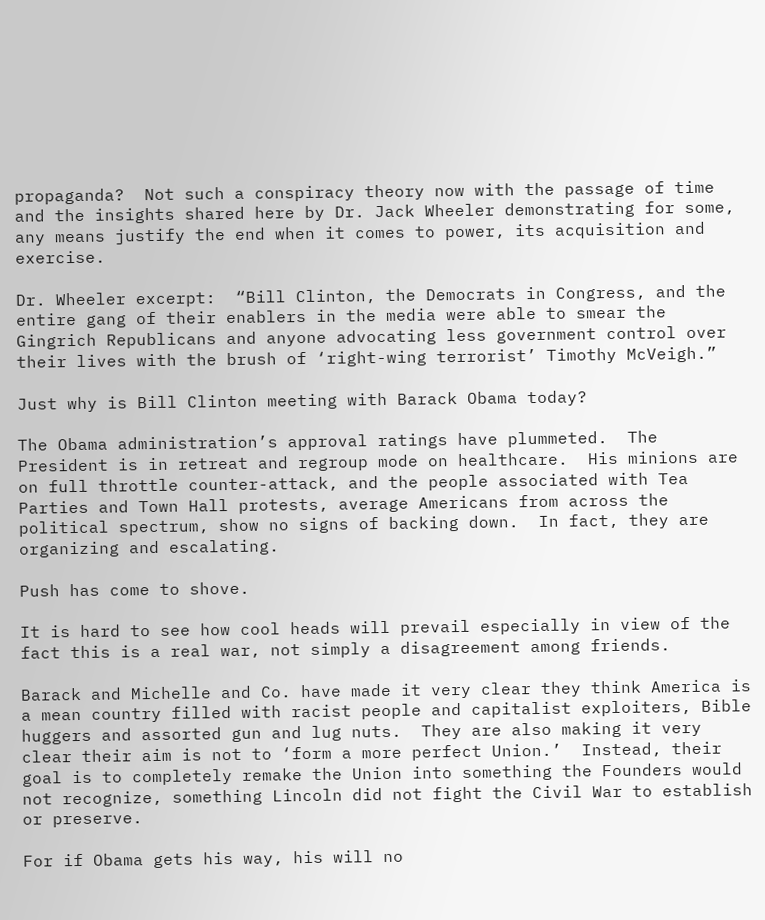propaganda?  Not such a conspiracy theory now with the passage of time and the insights shared here by Dr. Jack Wheeler demonstrating for some, any means justify the end when it comes to power, its acquisition and exercise.

Dr. Wheeler excerpt:  “Bill Clinton, the Democrats in Congress, and the entire gang of their enablers in the media were able to smear the Gingrich Republicans and anyone advocating less government control over their lives with the brush of ‘right-wing terrorist’ Timothy McVeigh.”

Just why is Bill Clinton meeting with Barack Obama today?

The Obama administration’s approval ratings have plummeted.  The President is in retreat and regroup mode on healthcare.  His minions are on full throttle counter-attack, and the people associated with Tea Parties and Town Hall protests, average Americans from across the political spectrum, show no signs of backing down.  In fact, they are organizing and escalating.

Push has come to shove.

It is hard to see how cool heads will prevail especially in view of the fact this is a real war, not simply a disagreement among friends.

Barack and Michelle and Co. have made it very clear they think America is a mean country filled with racist people and capitalist exploiters, Bible huggers and assorted gun and lug nuts.  They are also making it very clear their aim is not to ‘form a more perfect Union.’  Instead, their goal is to completely remake the Union into something the Founders would not recognize, something Lincoln did not fight the Civil War to establish or preserve.

For if Obama gets his way, his will no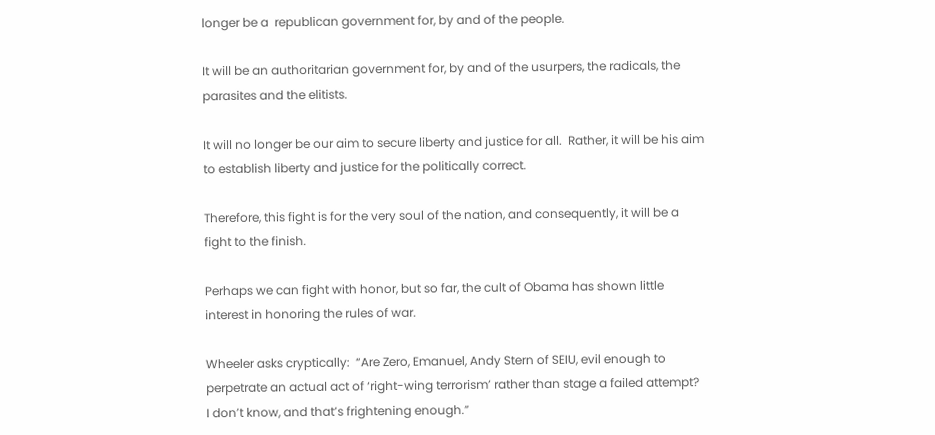longer be a  republican government for, by and of the people.

It will be an authoritarian government for, by and of the usurpers, the radicals, the parasites and the elitists.

It will no longer be our aim to secure liberty and justice for all.  Rather, it will be his aim to establish liberty and justice for the politically correct.

Therefore, this fight is for the very soul of the nation, and consequently, it will be a fight to the finish.

Perhaps we can fight with honor, but so far, the cult of Obama has shown little interest in honoring the rules of war.

Wheeler asks cryptically:  “Are Zero, Emanuel, Andy Stern of SEIU, evil enough to perpetrate an actual act of ‘right-wing terrorism’ rather than stage a failed attempt?  I don’t know, and that’s frightening enough.”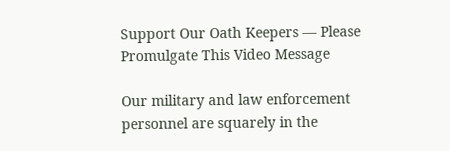Support Our Oath Keepers — Please Promulgate This Video Message

Our military and law enforcement personnel are squarely in the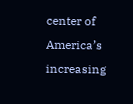center of America’s increasing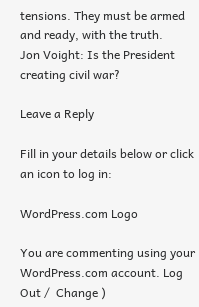tensions. They must be armed and ready, with the truth.
Jon Voight: Is the President creating civil war?

Leave a Reply

Fill in your details below or click an icon to log in:

WordPress.com Logo

You are commenting using your WordPress.com account. Log Out /  Change )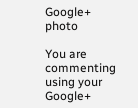Google+ photo

You are commenting using your Google+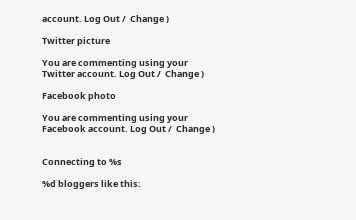account. Log Out /  Change )

Twitter picture

You are commenting using your Twitter account. Log Out /  Change )

Facebook photo

You are commenting using your Facebook account. Log Out /  Change )


Connecting to %s

%d bloggers like this: